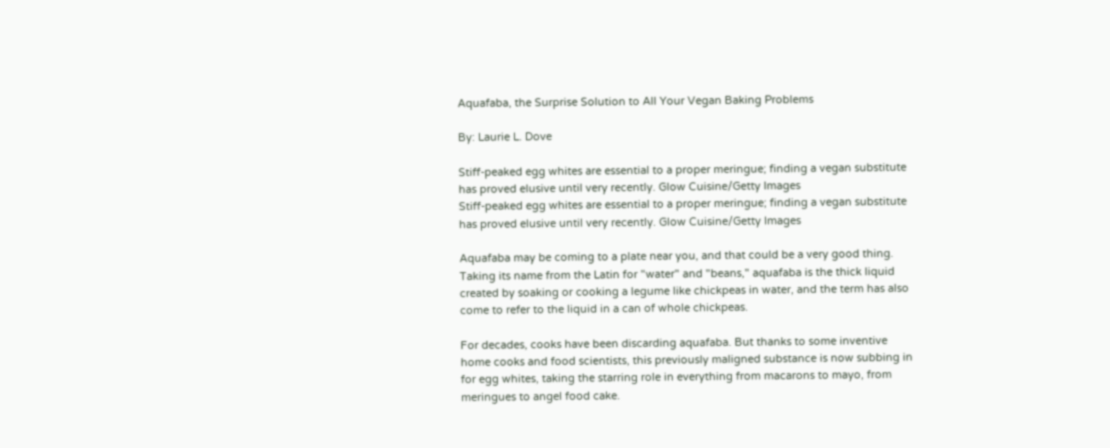Aquafaba, the Surprise Solution to All Your Vegan Baking Problems

By: Laurie L. Dove

Stiff-peaked egg whites are essential to a proper meringue; finding a vegan substitute has proved elusive until very recently. Glow Cuisine/Getty Images
Stiff-peaked egg whites are essential to a proper meringue; finding a vegan substitute has proved elusive until very recently. Glow Cuisine/Getty Images

Aquafaba may be coming to a plate near you, and that could be a very good thing. Taking its name from the Latin for "water" and "beans," aquafaba is the thick liquid created by soaking or cooking a legume like chickpeas in water, and the term has also come to refer to the liquid in a can of whole chickpeas.

For decades, cooks have been discarding aquafaba. But thanks to some inventive home cooks and food scientists, this previously maligned substance is now subbing in for egg whites, taking the starring role in everything from macarons to mayo, from meringues to angel food cake.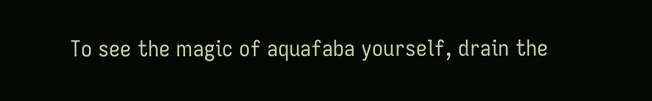To see the magic of aquafaba yourself, drain the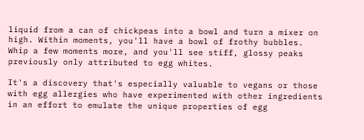liquid from a can of chickpeas into a bowl and turn a mixer on high. Within moments, you'll have a bowl of frothy bubbles. Whip a few moments more, and you'll see stiff, glossy peaks previously only attributed to egg whites.

It's a discovery that's especially valuable to vegans or those with egg allergies who have experimented with other ingredients in an effort to emulate the unique properties of egg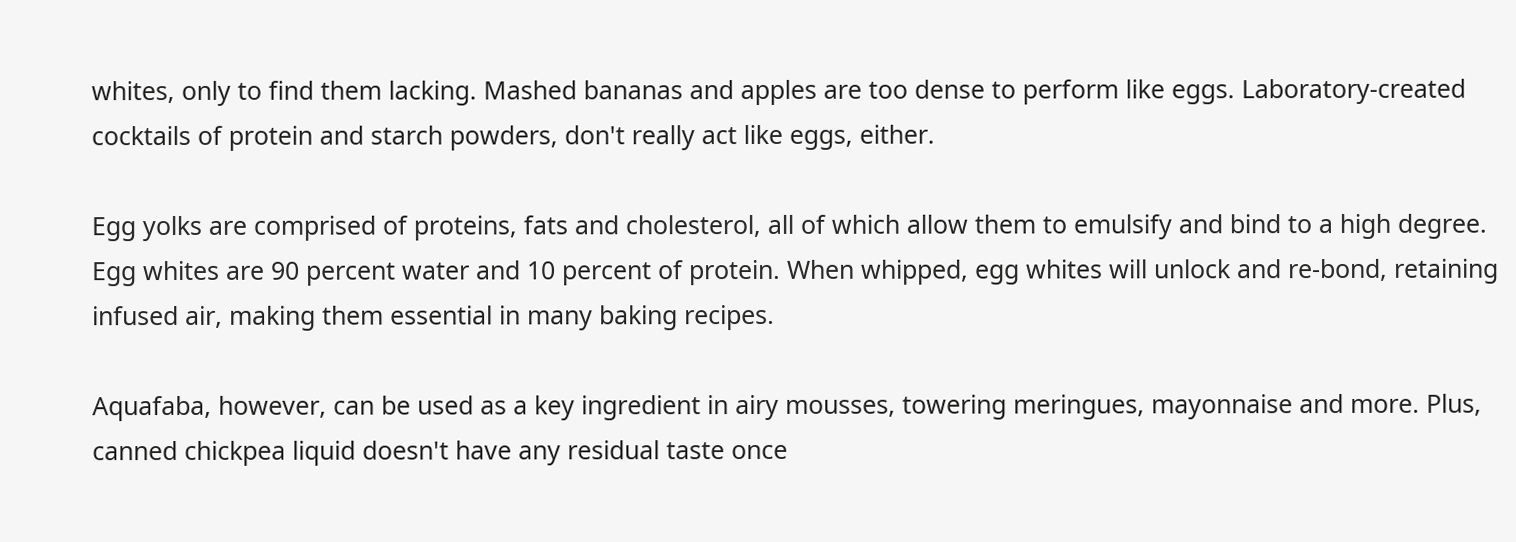whites, only to find them lacking. Mashed bananas and apples are too dense to perform like eggs. Laboratory-created cocktails of protein and starch powders, don't really act like eggs, either.

Egg yolks are comprised of proteins, fats and cholesterol, all of which allow them to emulsify and bind to a high degree. Egg whites are 90 percent water and 10 percent of protein. When whipped, egg whites will unlock and re-bond, retaining infused air, making them essential in many baking recipes.

Aquafaba, however, can be used as a key ingredient in airy mousses, towering meringues, mayonnaise and more. Plus, canned chickpea liquid doesn't have any residual taste once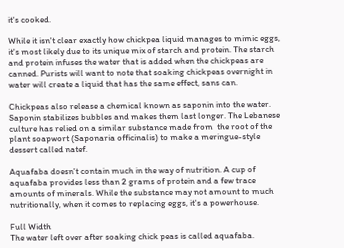it's cooked.

While it isn't clear exactly how chickpea liquid manages to mimic eggs, it's most likely due to its unique mix of starch and protein. The starch and protein infuses the water that is added when the chickpeas are canned. Purists will want to note that soaking chickpeas overnight in water will create a liquid that has the same effect, sans can.

Chickpeas also release a chemical known as saponin into the water. Saponin stabilizes bubbles and makes them last longer. The Lebanese culture has relied on a similar substance made from  the root of the plant soapwort (Saponaria officinalis) to make a meringue-style dessert called natef.

Aquafaba doesn't contain much in the way of nutrition. A cup of aquafaba provides less than 2 grams of protein and a few trace amounts of minerals. While the substance may not amount to much nutritionally, when it comes to replacing eggs, it's a powerhouse.

Full Width
The water left over after soaking chick peas is called aquafaba.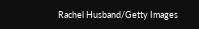Rachel Husband/Getty Images